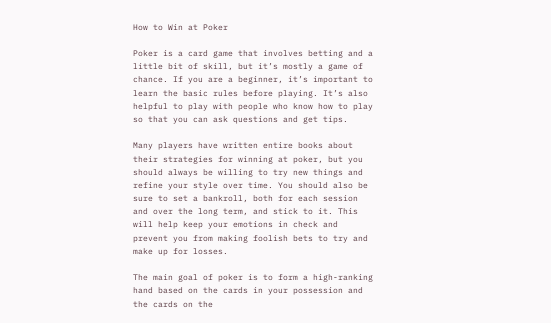How to Win at Poker

Poker is a card game that involves betting and a little bit of skill, but it’s mostly a game of chance. If you are a beginner, it’s important to learn the basic rules before playing. It’s also helpful to play with people who know how to play so that you can ask questions and get tips.

Many players have written entire books about their strategies for winning at poker, but you should always be willing to try new things and refine your style over time. You should also be sure to set a bankroll, both for each session and over the long term, and stick to it. This will help keep your emotions in check and prevent you from making foolish bets to try and make up for losses.

The main goal of poker is to form a high-ranking hand based on the cards in your possession and the cards on the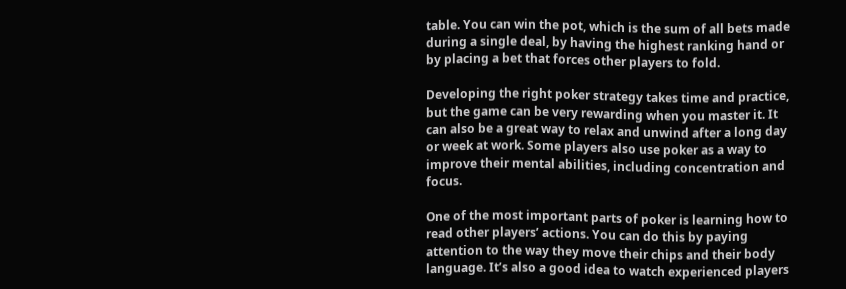table. You can win the pot, which is the sum of all bets made during a single deal, by having the highest ranking hand or by placing a bet that forces other players to fold.

Developing the right poker strategy takes time and practice, but the game can be very rewarding when you master it. It can also be a great way to relax and unwind after a long day or week at work. Some players also use poker as a way to improve their mental abilities, including concentration and focus.

One of the most important parts of poker is learning how to read other players’ actions. You can do this by paying attention to the way they move their chips and their body language. It’s also a good idea to watch experienced players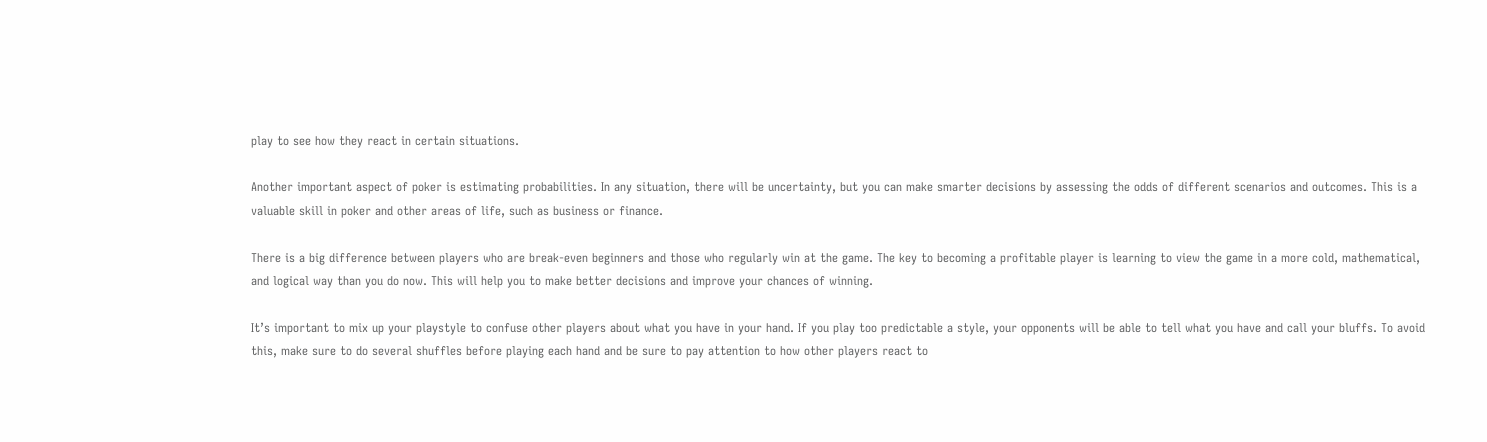play to see how they react in certain situations.

Another important aspect of poker is estimating probabilities. In any situation, there will be uncertainty, but you can make smarter decisions by assessing the odds of different scenarios and outcomes. This is a valuable skill in poker and other areas of life, such as business or finance.

There is a big difference between players who are break-even beginners and those who regularly win at the game. The key to becoming a profitable player is learning to view the game in a more cold, mathematical, and logical way than you do now. This will help you to make better decisions and improve your chances of winning.

It’s important to mix up your playstyle to confuse other players about what you have in your hand. If you play too predictable a style, your opponents will be able to tell what you have and call your bluffs. To avoid this, make sure to do several shuffles before playing each hand and be sure to pay attention to how other players react to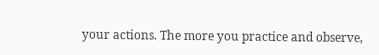your actions. The more you practice and observe,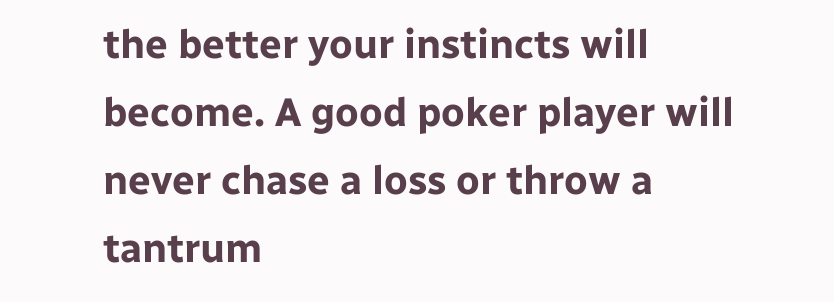the better your instincts will become. A good poker player will never chase a loss or throw a tantrum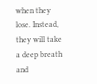when they lose. Instead, they will take a deep breath and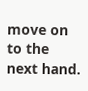move on to the next hand.